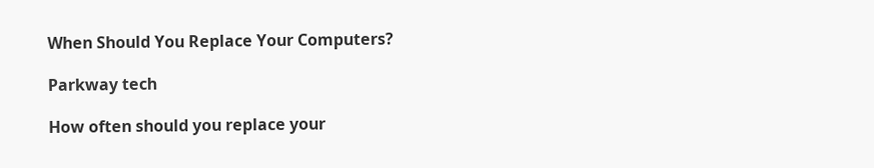When Should You Replace Your Computers?

Parkway tech

How often should you replace your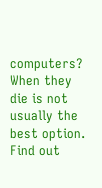computers? When they die is not usually the best option. Find out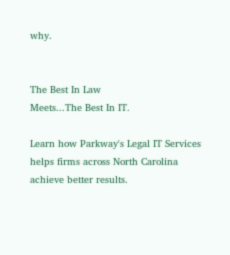why.


The Best In Law
Meets...The Best In IT.

Learn how Parkway's Legal IT Services helps firms across North Carolina achieve better results.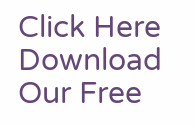Click Here
Download Our Free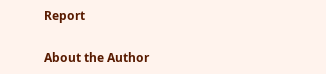Report

About the Author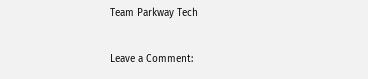Team Parkway Tech

Leave a Comment: